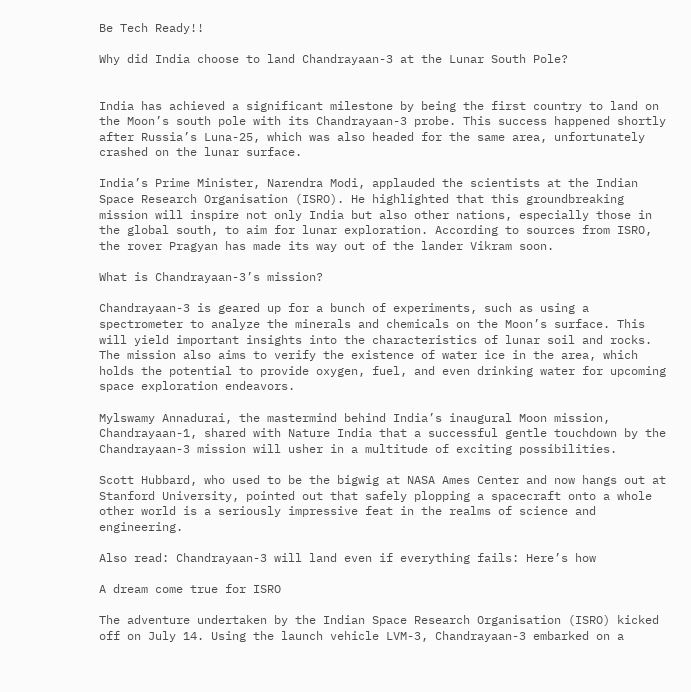Be Tech Ready!!

Why did India choose to land Chandrayaan-3 at the Lunar South Pole?


India has achieved a significant milestone by being the first country to land on the Moon’s south pole with its Chandrayaan-3 probe. This success happened shortly after Russia’s Luna-25, which was also headed for the same area, unfortunately crashed on the lunar surface.

India’s Prime Minister, Narendra Modi, applauded the scientists at the Indian Space Research Organisation (ISRO). He highlighted that this groundbreaking mission will inspire not only India but also other nations, especially those in the global south, to aim for lunar exploration. According to sources from ISRO, the rover Pragyan has made its way out of the lander Vikram soon.

What is Chandrayaan-3’s mission?

Chandrayaan-3 is geared up for a bunch of experiments, such as using a spectrometer to analyze the minerals and chemicals on the Moon’s surface. This will yield important insights into the characteristics of lunar soil and rocks. The mission also aims to verify the existence of water ice in the area, which holds the potential to provide oxygen, fuel, and even drinking water for upcoming space exploration endeavors.

Mylswamy Annadurai, the mastermind behind India’s inaugural Moon mission, Chandrayaan-1, shared with Nature India that a successful gentle touchdown by the Chandrayaan-3 mission will usher in a multitude of exciting possibilities.

Scott Hubbard, who used to be the bigwig at NASA Ames Center and now hangs out at Stanford University, pointed out that safely plopping a spacecraft onto a whole other world is a seriously impressive feat in the realms of science and engineering.

Also read: Chandrayaan-3 will land even if everything fails: Here’s how

A dream come true for ISRO

The adventure undertaken by the Indian Space Research Organisation (ISRO) kicked off on July 14. Using the launch vehicle LVM-3, Chandrayaan-3 embarked on a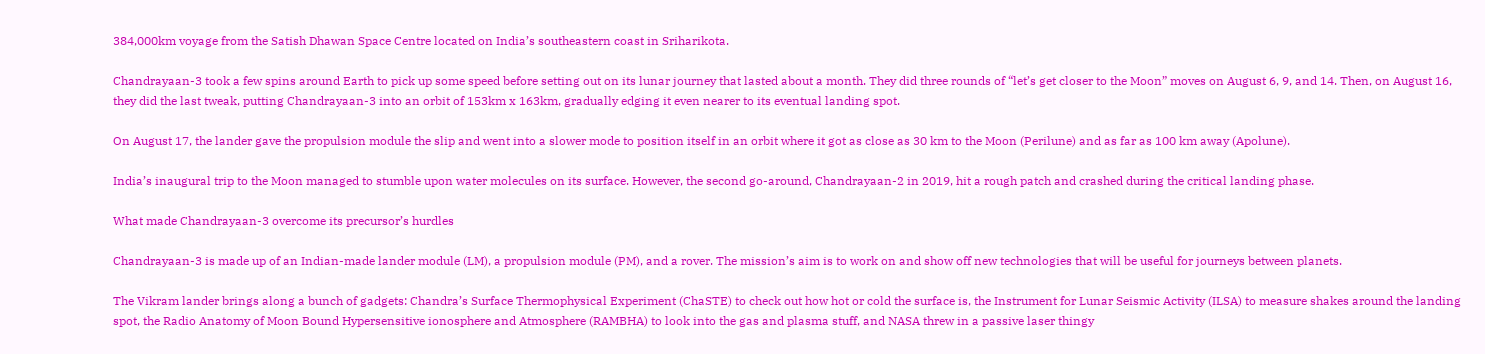384,000km voyage from the Satish Dhawan Space Centre located on India’s southeastern coast in Sriharikota.

Chandrayaan-3 took a few spins around Earth to pick up some speed before setting out on its lunar journey that lasted about a month. They did three rounds of “let’s get closer to the Moon” moves on August 6, 9, and 14. Then, on August 16, they did the last tweak, putting Chandrayaan-3 into an orbit of 153km x 163km, gradually edging it even nearer to its eventual landing spot.

On August 17, the lander gave the propulsion module the slip and went into a slower mode to position itself in an orbit where it got as close as 30 km to the Moon (Perilune) and as far as 100 km away (Apolune).

India’s inaugural trip to the Moon managed to stumble upon water molecules on its surface. However, the second go-around, Chandrayaan-2 in 2019, hit a rough patch and crashed during the critical landing phase.

What made Chandrayaan-3 overcome its precursor’s hurdles

Chandrayaan-3 is made up of an Indian-made lander module (LM), a propulsion module (PM), and a rover. The mission’s aim is to work on and show off new technologies that will be useful for journeys between planets.

The Vikram lander brings along a bunch of gadgets: Chandra’s Surface Thermophysical Experiment (ChaSTE) to check out how hot or cold the surface is, the Instrument for Lunar Seismic Activity (ILSA) to measure shakes around the landing spot, the Radio Anatomy of Moon Bound Hypersensitive ionosphere and Atmosphere (RAMBHA) to look into the gas and plasma stuff, and NASA threw in a passive laser thingy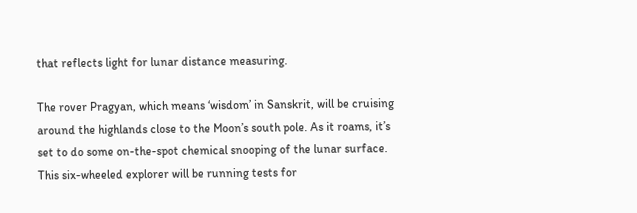that reflects light for lunar distance measuring.

The rover Pragyan, which means ‘wisdom’ in Sanskrit, will be cruising around the highlands close to the Moon’s south pole. As it roams, it’s set to do some on-the-spot chemical snooping of the lunar surface. This six-wheeled explorer will be running tests for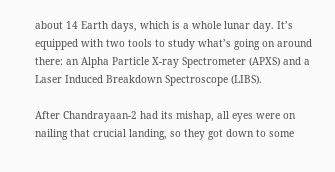about 14 Earth days, which is a whole lunar day. It’s equipped with two tools to study what’s going on around there: an Alpha Particle X-ray Spectrometer (APXS) and a Laser Induced Breakdown Spectroscope (LIBS).

After Chandrayaan-2 had its mishap, all eyes were on nailing that crucial landing, so they got down to some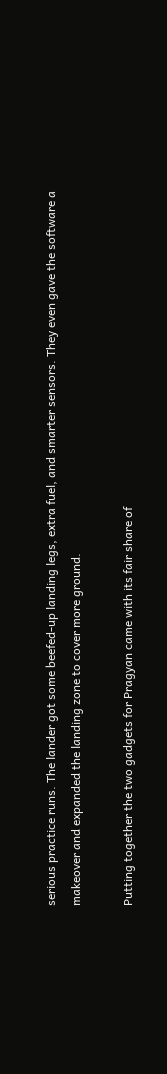serious practice runs. The lander got some beefed-up landing legs, extra fuel, and smarter sensors. They even gave the software a makeover and expanded the landing zone to cover more ground.

Putting together the two gadgets for Pragyan came with its fair share of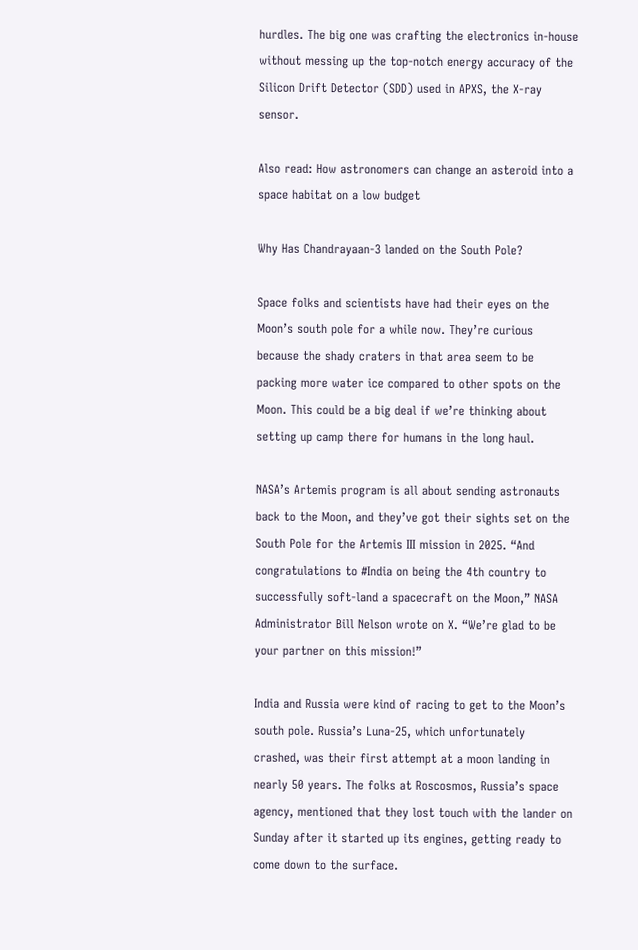hurdles. The big one was crafting the electronics in-house without messing up the top-notch energy accuracy of the Silicon Drift Detector (SDD) used in APXS, the X-ray sensor.

Also read: How astronomers can change an asteroid into a space habitat on a low budget

Why Has Chandrayaan-3 landed on the South Pole?

Space folks and scientists have had their eyes on the Moon’s south pole for a while now. They’re curious because the shady craters in that area seem to be packing more water ice compared to other spots on the Moon. This could be a big deal if we’re thinking about setting up camp there for humans in the long haul.

NASA’s Artemis program is all about sending astronauts back to the Moon, and they’ve got their sights set on the South Pole for the Artemis III mission in 2025. “And congratulations to #India on being the 4th country to successfully soft-land a spacecraft on the Moon,” NASA Administrator Bill Nelson wrote on X. “We’re glad to be your partner on this mission!”

India and Russia were kind of racing to get to the Moon’s south pole. Russia’s Luna-25, which unfortunately crashed, was their first attempt at a moon landing in nearly 50 years. The folks at Roscosmos, Russia’s space agency, mentioned that they lost touch with the lander on Sunday after it started up its engines, getting ready to come down to the surface.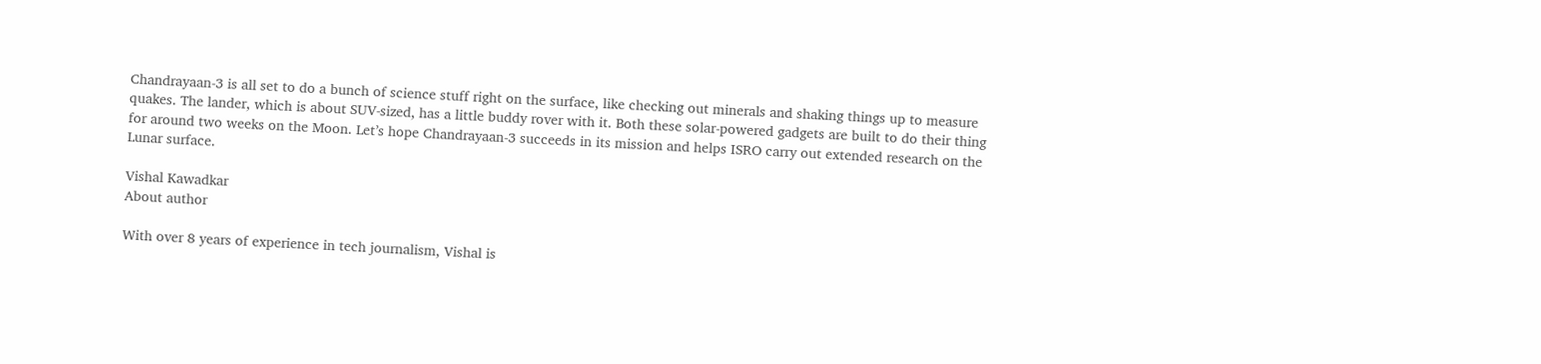Chandrayaan-3 is all set to do a bunch of science stuff right on the surface, like checking out minerals and shaking things up to measure quakes. The lander, which is about SUV-sized, has a little buddy rover with it. Both these solar-powered gadgets are built to do their thing for around two weeks on the Moon. Let’s hope Chandrayaan-3 succeeds in its mission and helps ISRO carry out extended research on the Lunar surface.

Vishal Kawadkar
About author

With over 8 years of experience in tech journalism, Vishal is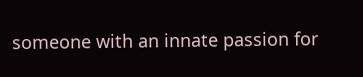someone with an innate passion for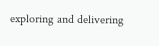exploring and delivering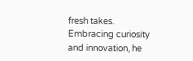fresh takes. Embracing curiosity and innovation, he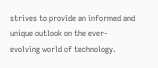strives to provide an informed and unique outlook on the ever-evolving world of technology.